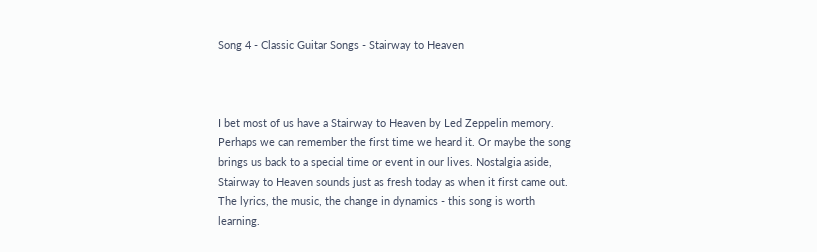Song 4 - Classic Guitar Songs - Stairway to Heaven



I bet most of us have a Stairway to Heaven by Led Zeppelin memory. Perhaps we can remember the first time we heard it. Or maybe the song brings us back to a special time or event in our lives. Nostalgia aside, Stairway to Heaven sounds just as fresh today as when it first came out. The lyrics, the music, the change in dynamics - this song is worth learning.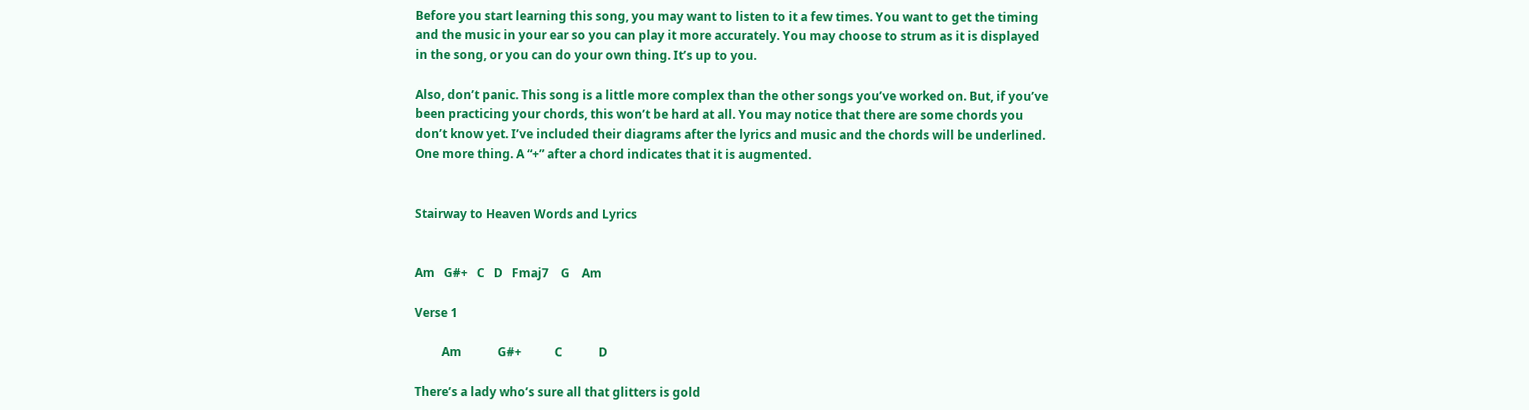Before you start learning this song, you may want to listen to it a few times. You want to get the timing and the music in your ear so you can play it more accurately. You may choose to strum as it is displayed in the song, or you can do your own thing. It’s up to you.

Also, don’t panic. This song is a little more complex than the other songs you’ve worked on. But, if you’ve been practicing your chords, this won’t be hard at all. You may notice that there are some chords you don’t know yet. I’ve included their diagrams after the lyrics and music and the chords will be underlined. One more thing. A “+” after a chord indicates that it is augmented.


Stairway to Heaven Words and Lyrics


Am   G#+   C   D   Fmaj7    G    Am

Verse 1

         Am            G#+           C            D

There’s a lady who’s sure all that glitters is gold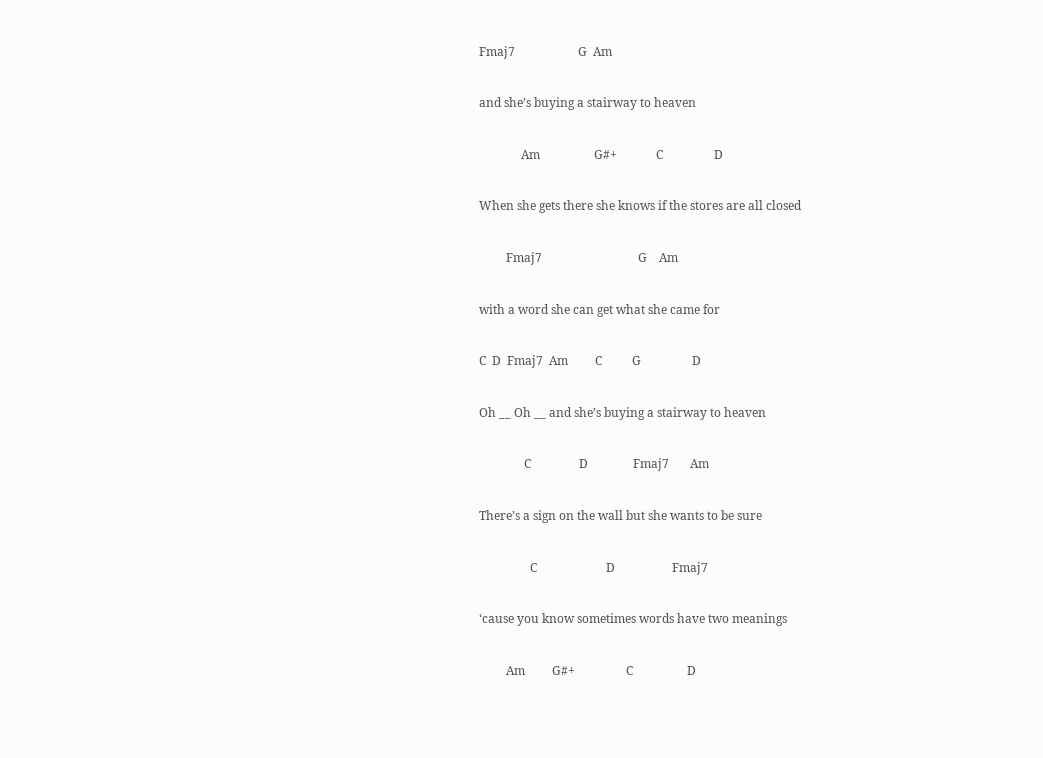Fmaj7                     G  Am

and she’s buying a stairway to heaven

              Am                  G#+             C                 D

When she gets there she knows if the stores are all closed

         Fmaj7                                G    Am

with a word she can get what she came for

C  D  Fmaj7  Am         C          G                 D

Oh __ Oh __ and she’s buying a stairway to heaven

               C                D               Fmaj7       Am

There’s a sign on the wall but she wants to be sure

                 C                       D                   Fmaj7

‘cause you know sometimes words have two meanings

         Am         G#+                 C                  D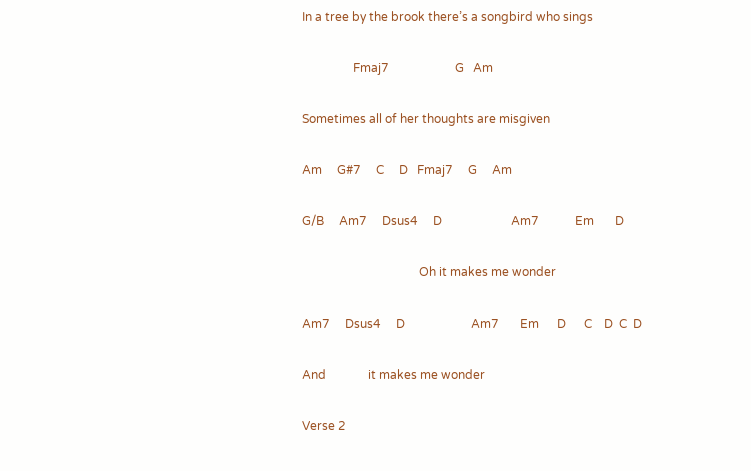In a tree by the brook there’s a songbird who sings

                 Fmaj7                      G   Am

Sometimes all of her thoughts are misgiven

Am     G#7     C     D   Fmaj7     G     Am

G/B     Am7     Dsus4     D                       Am7            Em       D

                                       Oh it makes me wonder

Am7     Dsus4     D                      Am7       Em      D      C    D  C  D

And              it makes me wonder

Verse 2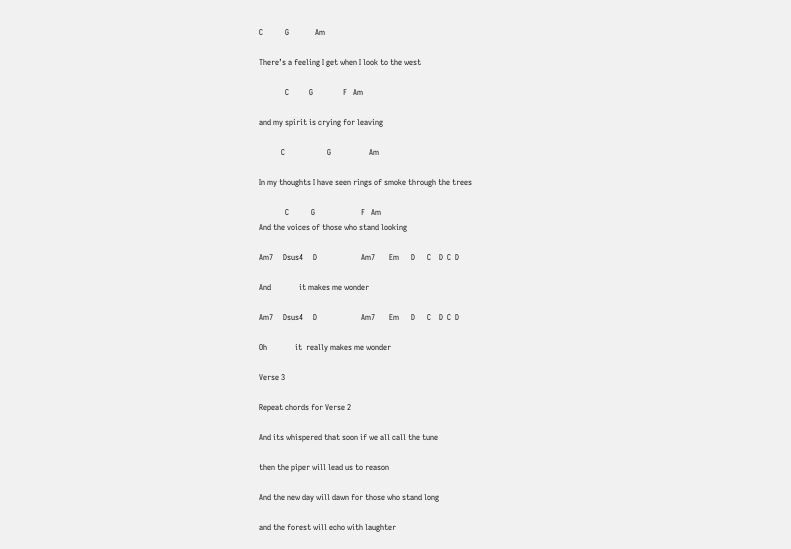C           G             Am

There’s a feeling I get when I look to the west

             C          G               F   Am

and my spirit is crying for leaving

           C                     G                   Am

In my thoughts I have seen rings of smoke through the trees

             C           G                       F   Am
And the voices of those who stand looking

Am7     Dsus4     D                      Am7       Em      D      C    D  C  D

And              it makes me wonder

Am7     Dsus4     D                      Am7       Em      D      C    D  C  D

Oh              it  really makes me wonder

Verse 3

Repeat chords for Verse 2

And its whispered that soon if we all call the tune

then the piper will lead us to reason

And the new day will dawn for those who stand long

and the forest will echo with laughter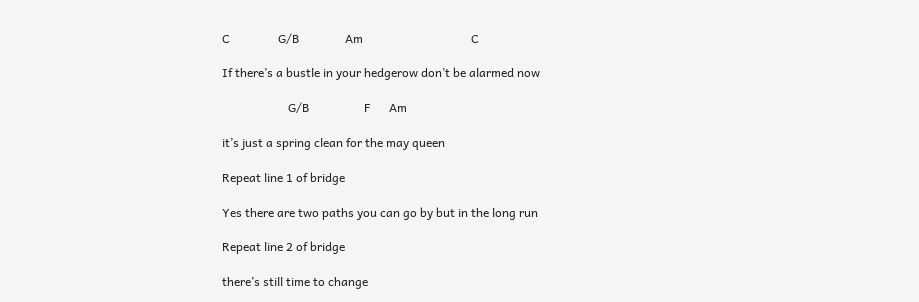C                G/B               Am                                    C

If there’s a bustle in your hedgerow don’t be alarmed now

                      G/B                  F      Am

it’s just a spring clean for the may queen

Repeat line 1 of bridge

Yes there are two paths you can go by but in the long run

Repeat line 2 of bridge

there’s still time to change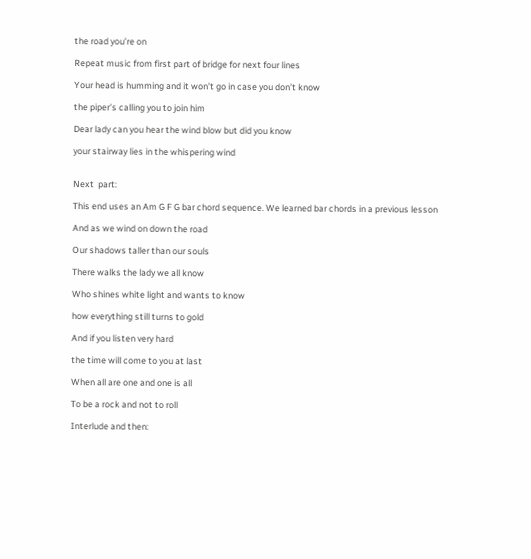the road you’re on

Repeat music from first part of bridge for next four lines

Your head is humming and it won’t go in case you don’t know

the piper’s calling you to join him

Dear lady can you hear the wind blow but did you know

your stairway lies in the whispering wind


Next  part:

This end uses an Am G F G bar chord sequence. We learned bar chords in a previous lesson

And as we wind on down the road

Our shadows taller than our souls

There walks the lady we all know

Who shines white light and wants to know

how everything still turns to gold

And if you listen very hard

the time will come to you at last

When all are one and one is all

To be a rock and not to roll

Interlude and then: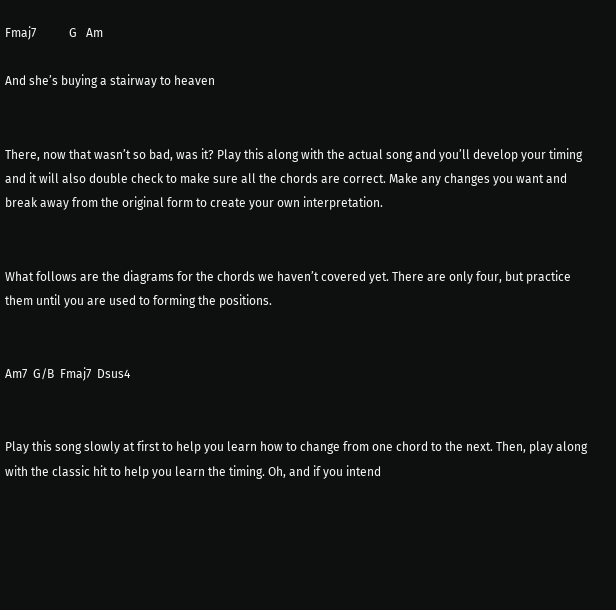Fmaj7           G   Am

And she’s buying a stairway to heaven


There, now that wasn’t so bad, was it? Play this along with the actual song and you’ll develop your timing and it will also double check to make sure all the chords are correct. Make any changes you want and break away from the original form to create your own interpretation.


What follows are the diagrams for the chords we haven’t covered yet. There are only four, but practice them until you are used to forming the positions.


Am7  G/B  Fmaj7  Dsus4


Play this song slowly at first to help you learn how to change from one chord to the next. Then, play along with the classic hit to help you learn the timing. Oh, and if you intend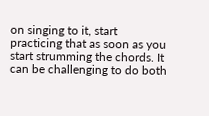on singing to it, start practicing that as soon as you start strumming the chords. It can be challenging to do both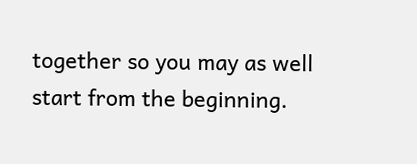together so you may as well start from the beginning.